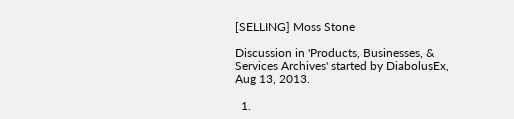[SELLING] Moss Stone

Discussion in 'Products, Businesses, & Services Archives' started by DiabolusEx, Aug 13, 2013.

  1.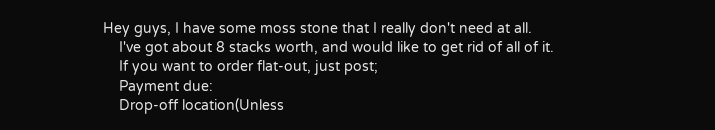Hey guys, I have some moss stone that I really don't need at all.
    I've got about 8 stacks worth, and would like to get rid of all of it.
    If you want to order flat-out, just post;
    Payment due:
    Drop-off location(Unless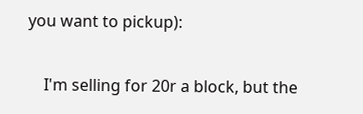you want to pickup):

    I'm selling for 20r a block, but the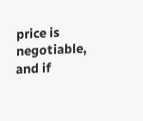price is negotiable, and if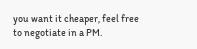you want it cheaper, feel free to negotiate in a PM.